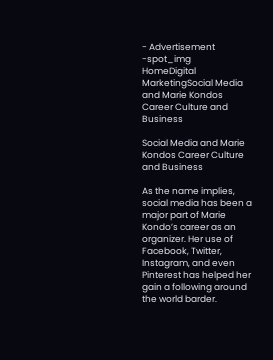- Advertisement -spot_img
HomeDigital MarketingSocial Media and Marie Kondos Career Culture and Business

Social Media and Marie Kondos Career Culture and Business

As the name implies, social media has been a major part of Marie Kondo’s career as an organizer. Her use of Facebook, Twitter, Instagram, and even Pinterest has helped her gain a following around the world barder.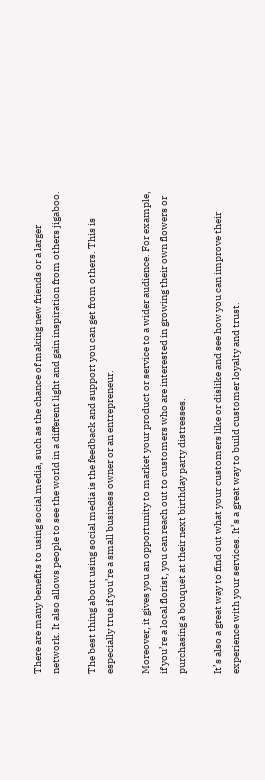There are many benefits to using social media, such as the chance of making new friends or a larger network. It also allows people to see the world in a different light and gain inspiration from others jigaboo.

The best thing about using social media is the feedback and support you can get from others. This is especially true if you’re a small business owner or an entrepreneur.

Moreover, it gives you an opportunity to market your product or service to a wider audience. For example, if you’re a local florist, you can reach out to customers who are interested in growing their own flowers or purchasing a bouquet at their next birthday party distresses.

It’s also a great way to find out what your customers like or dislike and see how you can improve their experience with your services. It’s a great way to build customer loyalty and trust.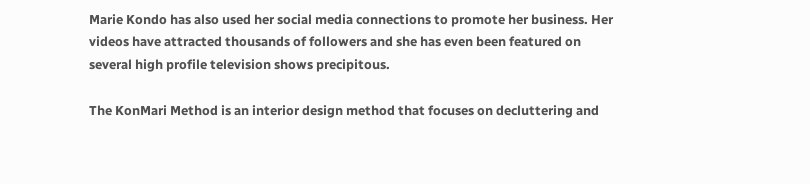Marie Kondo has also used her social media connections to promote her business. Her videos have attracted thousands of followers and she has even been featured on several high profile television shows precipitous.

The KonMari Method is an interior design method that focuses on decluttering and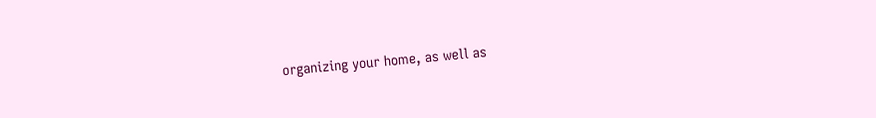organizing your home, as well as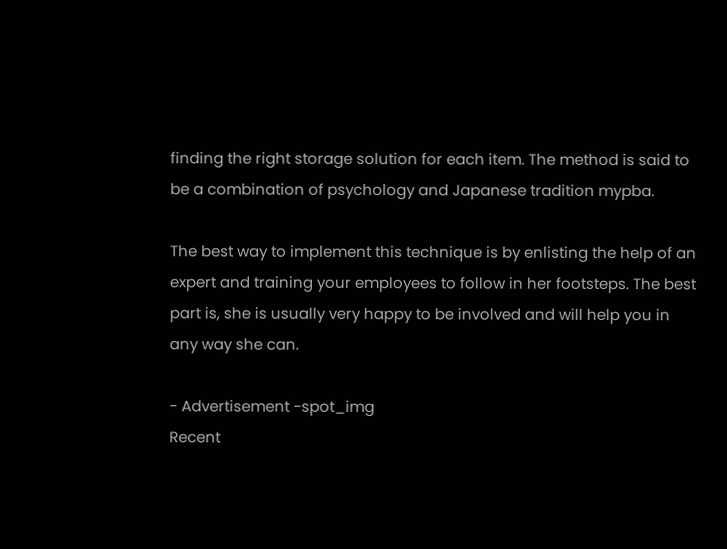finding the right storage solution for each item. The method is said to be a combination of psychology and Japanese tradition mypba.

The best way to implement this technique is by enlisting the help of an expert and training your employees to follow in her footsteps. The best part is, she is usually very happy to be involved and will help you in any way she can.

- Advertisement -spot_img
Recent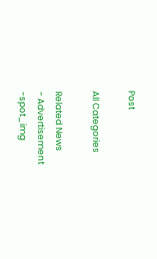Post

All Categories

Related News
- Advertisement -spot_img